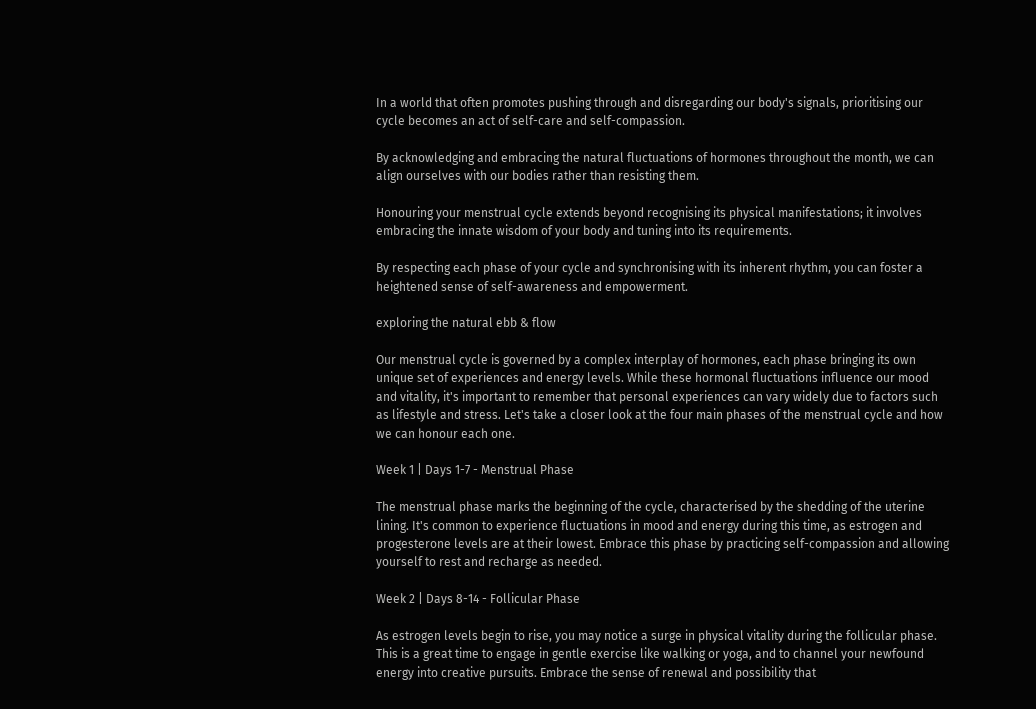In a world that often promotes pushing through and disregarding our body's signals, prioritising our cycle becomes an act of self-care and self-compassion.

By acknowledging and embracing the natural fluctuations of hormones throughout the month, we can align ourselves with our bodies rather than resisting them.

Honouring your menstrual cycle extends beyond recognising its physical manifestations; it involves embracing the innate wisdom of your body and tuning into its requirements.

By respecting each phase of your cycle and synchronising with its inherent rhythm, you can foster a heightened sense of self-awareness and empowerment.

exploring the natural ebb & flow

Our menstrual cycle is governed by a complex interplay of hormones, each phase bringing its own unique set of experiences and energy levels. While these hormonal fluctuations influence our mood and vitality, it's important to remember that personal experiences can vary widely due to factors such as lifestyle and stress. Let's take a closer look at the four main phases of the menstrual cycle and how we can honour each one.

Week 1 | Days 1-7 - Menstrual Phase

The menstrual phase marks the beginning of the cycle, characterised by the shedding of the uterine lining. It's common to experience fluctuations in mood and energy during this time, as estrogen and progesterone levels are at their lowest. Embrace this phase by practicing self-compassion and allowing yourself to rest and recharge as needed.

Week 2 | Days 8-14 - Follicular Phase

As estrogen levels begin to rise, you may notice a surge in physical vitality during the follicular phase. This is a great time to engage in gentle exercise like walking or yoga, and to channel your newfound energy into creative pursuits. Embrace the sense of renewal and possibility that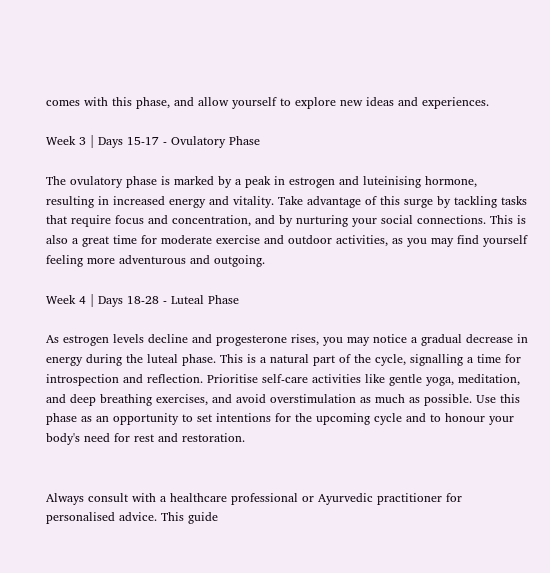comes with this phase, and allow yourself to explore new ideas and experiences.

Week 3 | Days 15-17 - Ovulatory Phase

The ovulatory phase is marked by a peak in estrogen and luteinising hormone, resulting in increased energy and vitality. Take advantage of this surge by tackling tasks that require focus and concentration, and by nurturing your social connections. This is also a great time for moderate exercise and outdoor activities, as you may find yourself feeling more adventurous and outgoing.

Week 4 | Days 18-28 - Luteal Phase

As estrogen levels decline and progesterone rises, you may notice a gradual decrease in energy during the luteal phase. This is a natural part of the cycle, signalling a time for introspection and reflection. Prioritise self-care activities like gentle yoga, meditation, and deep breathing exercises, and avoid overstimulation as much as possible. Use this phase as an opportunity to set intentions for the upcoming cycle and to honour your body's need for rest and restoration.


Always consult with a healthcare professional or Ayurvedic practitioner for personalised advice. This guide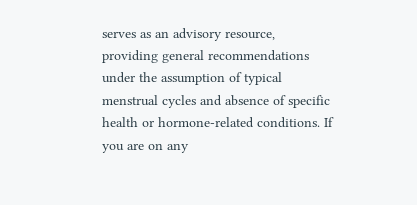serves as an advisory resource, providing general recommendations under the assumption of typical menstrual cycles and absence of specific health or hormone-related conditions. If you are on any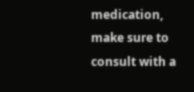medication, make sure to consult with a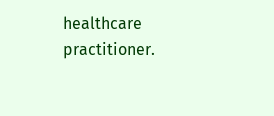healthcare practitioner.